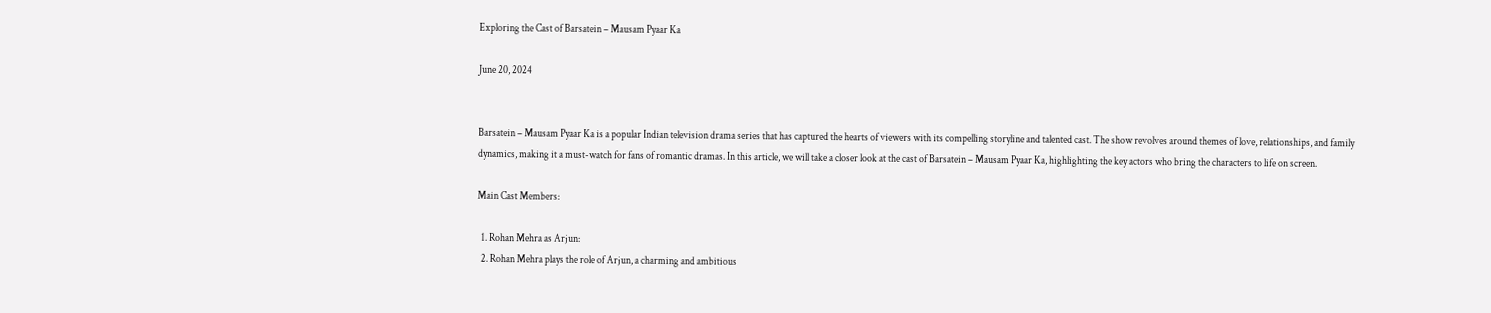Exploring the Cast of Barsatein – Mausam Pyaar Ka

June 20, 2024


Barsatein – Mausam Pyaar Ka is a popular Indian television drama series that has captured the hearts of viewers with its compelling storyline and talented cast. The show revolves around themes of love, relationships, and family dynamics, making it a must-watch for fans of romantic dramas. In this article, we will take a closer look at the cast of Barsatein – Mausam Pyaar Ka, highlighting the key actors who bring the characters to life on screen.

Main Cast Members:

  1. Rohan Mehra as Arjun:
  2. Rohan Mehra plays the role of Arjun, a charming and ambitious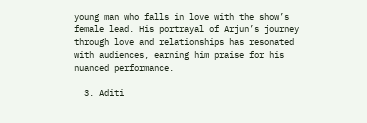young man who falls in love with the show’s female lead. His portrayal of Arjun’s journey through love and relationships has resonated with audiences, earning him praise for his nuanced performance.

  3. Aditi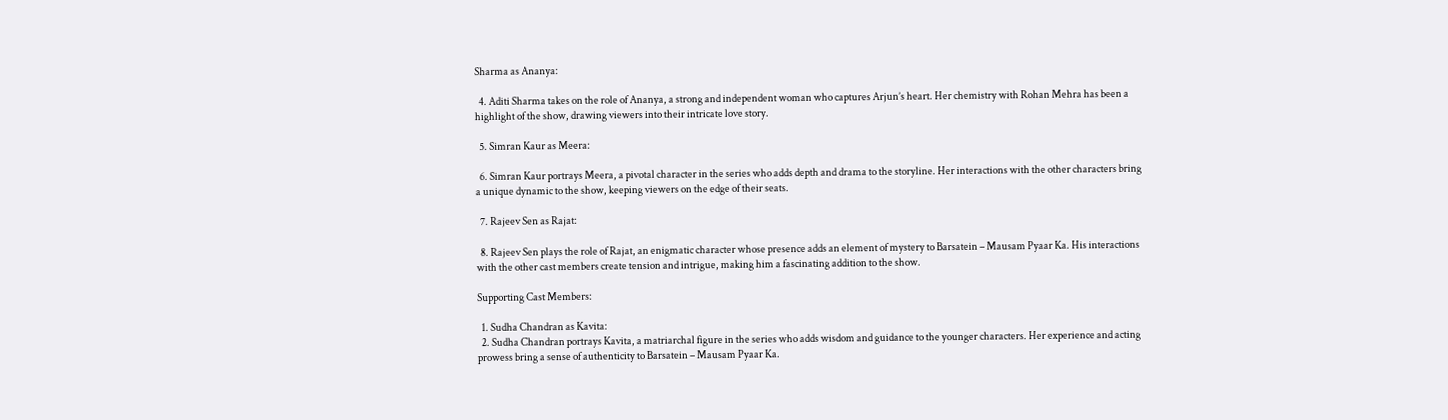Sharma as Ananya:

  4. Aditi Sharma takes on the role of Ananya, a strong and independent woman who captures Arjun’s heart. Her chemistry with Rohan Mehra has been a highlight of the show, drawing viewers into their intricate love story.

  5. Simran Kaur as Meera:

  6. Simran Kaur portrays Meera, a pivotal character in the series who adds depth and drama to the storyline. Her interactions with the other characters bring a unique dynamic to the show, keeping viewers on the edge of their seats.

  7. Rajeev Sen as Rajat:

  8. Rajeev Sen plays the role of Rajat, an enigmatic character whose presence adds an element of mystery to Barsatein – Mausam Pyaar Ka. His interactions with the other cast members create tension and intrigue, making him a fascinating addition to the show.

Supporting Cast Members:

  1. Sudha Chandran as Kavita:
  2. Sudha Chandran portrays Kavita, a matriarchal figure in the series who adds wisdom and guidance to the younger characters. Her experience and acting prowess bring a sense of authenticity to Barsatein – Mausam Pyaar Ka.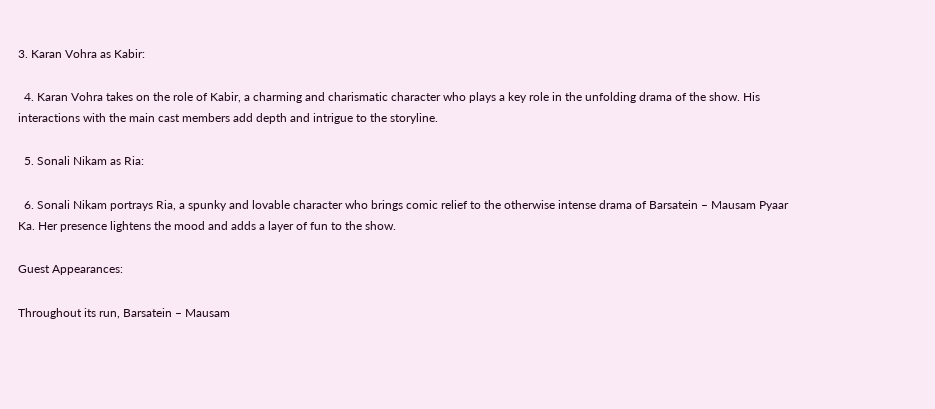3. Karan Vohra as Kabir:

  4. Karan Vohra takes on the role of Kabir, a charming and charismatic character who plays a key role in the unfolding drama of the show. His interactions with the main cast members add depth and intrigue to the storyline.

  5. Sonali Nikam as Ria:

  6. Sonali Nikam portrays Ria, a spunky and lovable character who brings comic relief to the otherwise intense drama of Barsatein – Mausam Pyaar Ka. Her presence lightens the mood and adds a layer of fun to the show.

Guest Appearances:

Throughout its run, Barsatein – Mausam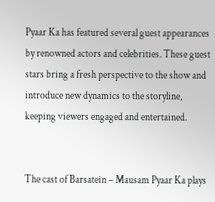Pyaar Ka has featured several guest appearances by renowned actors and celebrities. These guest stars bring a fresh perspective to the show and introduce new dynamics to the storyline, keeping viewers engaged and entertained.


The cast of Barsatein – Mausam Pyaar Ka plays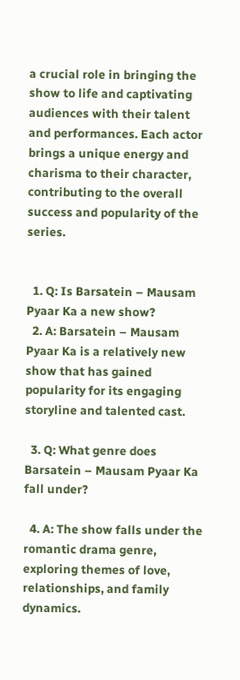a crucial role in bringing the show to life and captivating audiences with their talent and performances. Each actor brings a unique energy and charisma to their character, contributing to the overall success and popularity of the series.


  1. Q: Is Barsatein – Mausam Pyaar Ka a new show?
  2. A: Barsatein – Mausam Pyaar Ka is a relatively new show that has gained popularity for its engaging storyline and talented cast.

  3. Q: What genre does Barsatein – Mausam Pyaar Ka fall under?

  4. A: The show falls under the romantic drama genre, exploring themes of love, relationships, and family dynamics.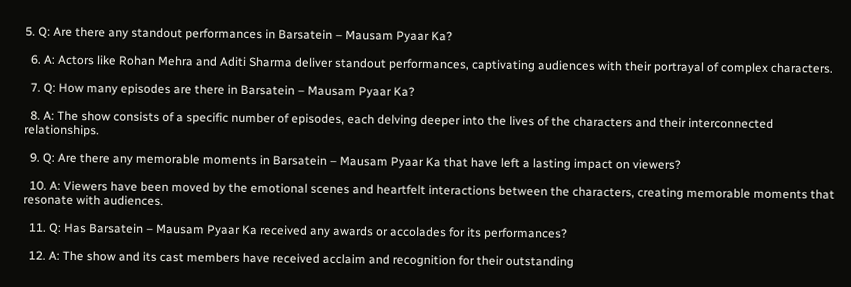5. Q: Are there any standout performances in Barsatein – Mausam Pyaar Ka?

  6. A: Actors like Rohan Mehra and Aditi Sharma deliver standout performances, captivating audiences with their portrayal of complex characters.

  7. Q: How many episodes are there in Barsatein – Mausam Pyaar Ka?

  8. A: The show consists of a specific number of episodes, each delving deeper into the lives of the characters and their interconnected relationships.

  9. Q: Are there any memorable moments in Barsatein – Mausam Pyaar Ka that have left a lasting impact on viewers?

  10. A: Viewers have been moved by the emotional scenes and heartfelt interactions between the characters, creating memorable moments that resonate with audiences.

  11. Q: Has Barsatein – Mausam Pyaar Ka received any awards or accolades for its performances?

  12. A: The show and its cast members have received acclaim and recognition for their outstanding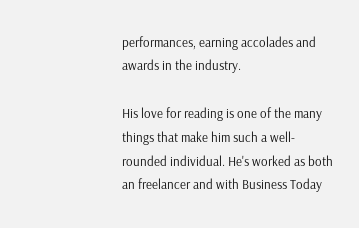performances, earning accolades and awards in the industry.

His love for reading is one of the many things that make him such a well-rounded individual. He's worked as both an freelancer and with Business Today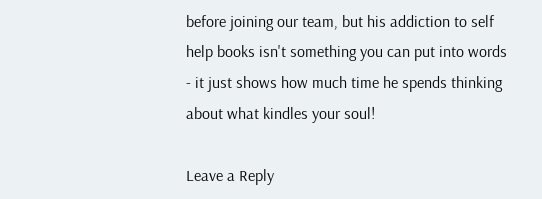before joining our team, but his addiction to self help books isn't something you can put into words - it just shows how much time he spends thinking about what kindles your soul!

Leave a Reply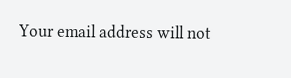Your email address will not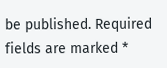be published. Required fields are marked *